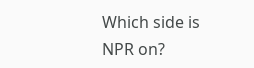Which side is NPR on?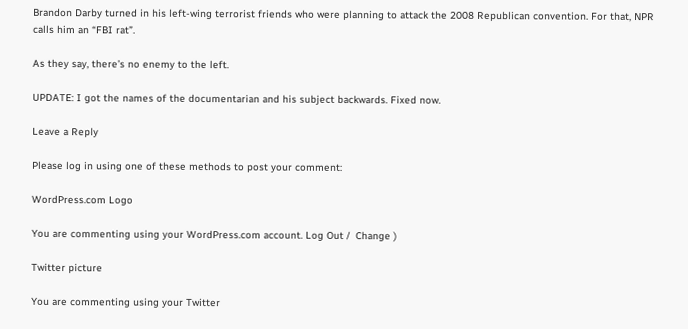Brandon Darby turned in his left-wing terrorist friends who were planning to attack the 2008 Republican convention. For that, NPR calls him an “FBI rat”.

As they say, there’s no enemy to the left.

UPDATE: I got the names of the documentarian and his subject backwards. Fixed now.

Leave a Reply

Please log in using one of these methods to post your comment:

WordPress.com Logo

You are commenting using your WordPress.com account. Log Out /  Change )

Twitter picture

You are commenting using your Twitter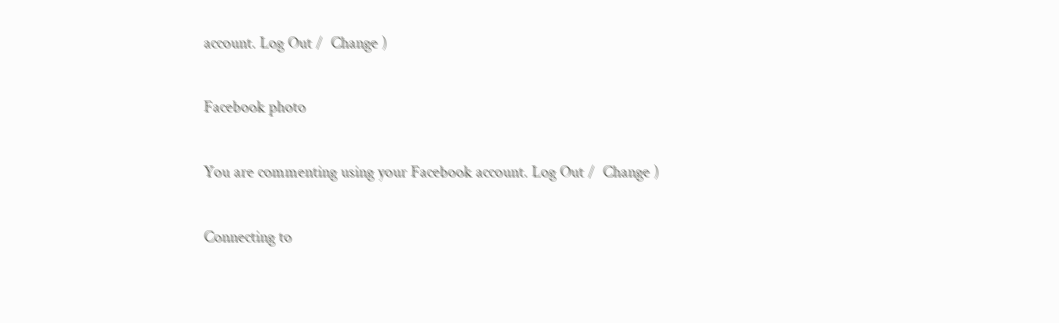account. Log Out /  Change )

Facebook photo

You are commenting using your Facebook account. Log Out /  Change )

Connecting to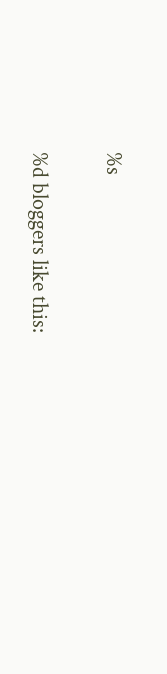%s

%d bloggers like this: